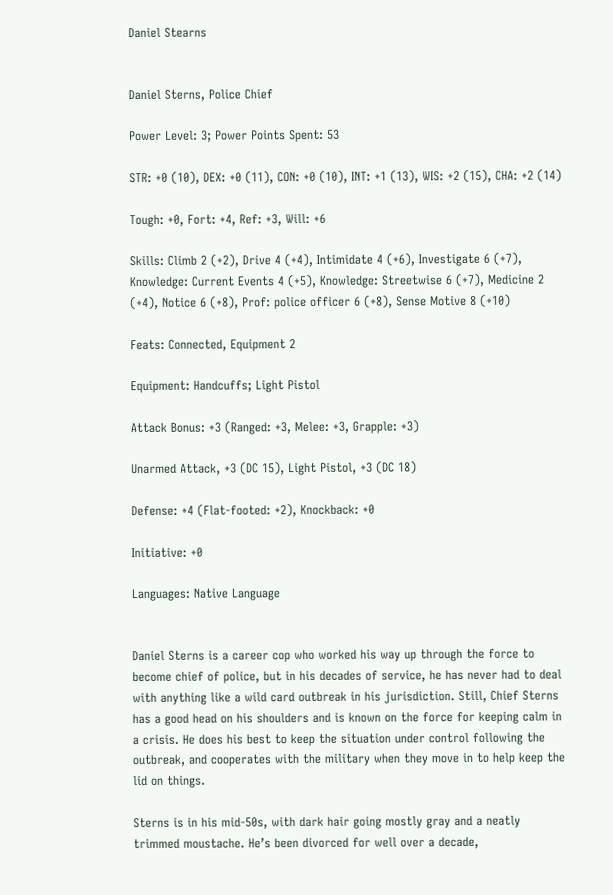Daniel Stearns


Daniel Sterns, Police Chief

Power Level: 3; Power Points Spent: 53

STR: +0 (10), DEX: +0 (11), CON: +0 (10), INT: +1 (13), WIS: +2 (15), CHA: +2 (14)

Tough: +0, Fort: +4, Ref: +3, Will: +6

Skills: Climb 2 (+2), Drive 4 (+4), Intimidate 4 (+6), Investigate 6 (+7), Knowledge: Current Events 4 (+5), Knowledge: Streetwise 6 (+7), Medicine 2 (+4), Notice 6 (+8), Prof: police officer 6 (+8), Sense Motive 8 (+10)

Feats: Connected, Equipment 2

Equipment: Handcuffs; Light Pistol

Attack Bonus: +3 (Ranged: +3, Melee: +3, Grapple: +3)

Unarmed Attack, +3 (DC 15), Light Pistol, +3 (DC 18)

Defense: +4 (Flat-footed: +2), Knockback: +0

Initiative: +0

Languages: Native Language


Daniel Sterns is a career cop who worked his way up through the force to become chief of police, but in his decades of service, he has never had to deal with anything like a wild card outbreak in his jurisdiction. Still, Chief Sterns has a good head on his shoulders and is known on the force for keeping calm in a crisis. He does his best to keep the situation under control following the outbreak, and cooperates with the military when they move in to help keep the lid on things.

Sterns is in his mid-50s, with dark hair going mostly gray and a neatly trimmed moustache. He’s been divorced for well over a decade,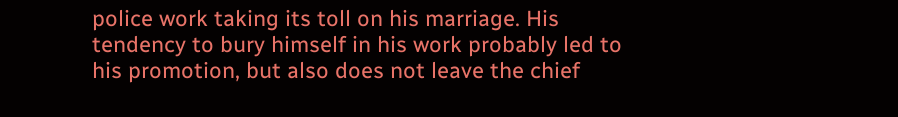police work taking its toll on his marriage. His tendency to bury himself in his work probably led to his promotion, but also does not leave the chief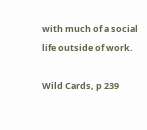with much of a social life outside of work.

Wild Cards, p 239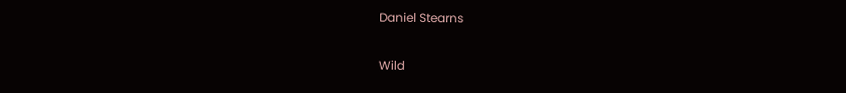Daniel Stearns

Wild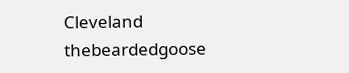Cleveland thebeardedgoose